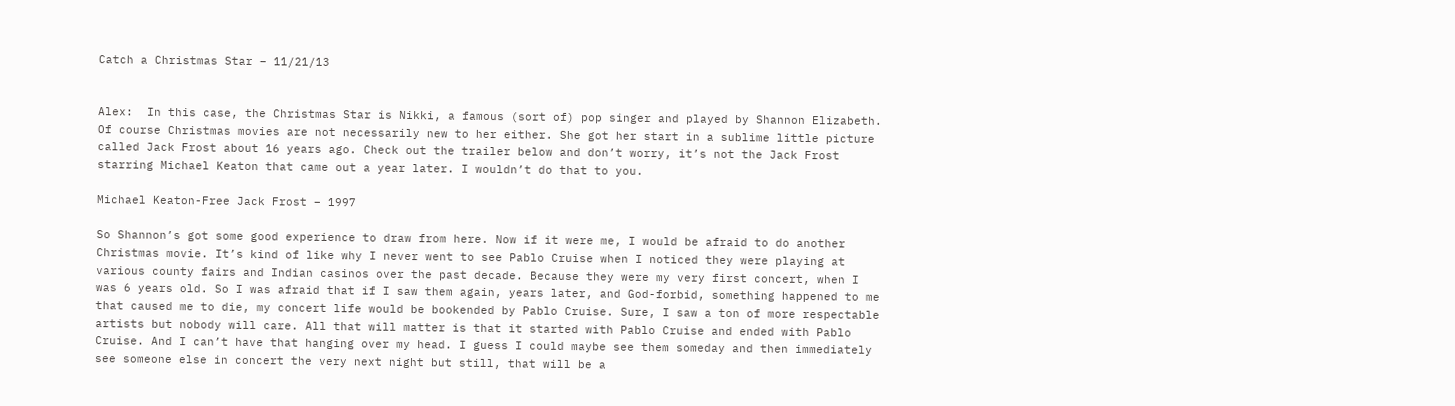Catch a Christmas Star – 11/21/13


Alex:  In this case, the Christmas Star is Nikki, a famous (sort of) pop singer and played by Shannon Elizabeth. Of course Christmas movies are not necessarily new to her either. She got her start in a sublime little picture called Jack Frost about 16 years ago. Check out the trailer below and don’t worry, it’s not the Jack Frost starring Michael Keaton that came out a year later. I wouldn’t do that to you.

Michael Keaton-Free Jack Frost – 1997

So Shannon’s got some good experience to draw from here. Now if it were me, I would be afraid to do another Christmas movie. It’s kind of like why I never went to see Pablo Cruise when I noticed they were playing at various county fairs and Indian casinos over the past decade. Because they were my very first concert, when I was 6 years old. So I was afraid that if I saw them again, years later, and God-forbid, something happened to me that caused me to die, my concert life would be bookended by Pablo Cruise. Sure, I saw a ton of more respectable artists but nobody will care. All that will matter is that it started with Pablo Cruise and ended with Pablo Cruise. And I can’t have that hanging over my head. I guess I could maybe see them someday and then immediately see someone else in concert the very next night but still, that will be a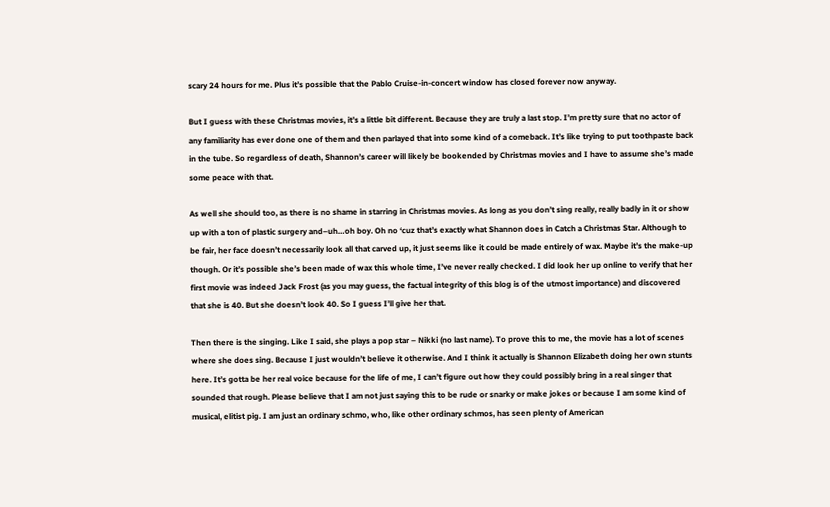scary 24 hours for me. Plus it’s possible that the Pablo Cruise-in-concert window has closed forever now anyway.

But I guess with these Christmas movies, it’s a little bit different. Because they are truly a last stop. I’m pretty sure that no actor of any familiarity has ever done one of them and then parlayed that into some kind of a comeback. It’s like trying to put toothpaste back in the tube. So regardless of death, Shannon’s career will likely be bookended by Christmas movies and I have to assume she’s made some peace with that.

As well she should too, as there is no shame in starring in Christmas movies. As long as you don’t sing really, really badly in it or show up with a ton of plastic surgery and–uh…oh boy. Oh no ‘cuz that’s exactly what Shannon does in Catch a Christmas Star. Although to be fair, her face doesn’t necessarily look all that carved up, it just seems like it could be made entirely of wax. Maybe it’s the make-up though. Or it’s possible she’s been made of wax this whole time, I’ve never really checked. I did look her up online to verify that her first movie was indeed Jack Frost (as you may guess, the factual integrity of this blog is of the utmost importance) and discovered that she is 40. But she doesn’t look 40. So I guess I’ll give her that.

Then there is the singing. Like I said, she plays a pop star – Nikki (no last name). To prove this to me, the movie has a lot of scenes where she does sing. Because I just wouldn’t believe it otherwise. And I think it actually is Shannon Elizabeth doing her own stunts here. It’s gotta be her real voice because for the life of me, I can’t figure out how they could possibly bring in a real singer that sounded that rough. Please believe that I am not just saying this to be rude or snarky or make jokes or because I am some kind of musical, elitist pig. I am just an ordinary schmo, who, like other ordinary schmos, has seen plenty of American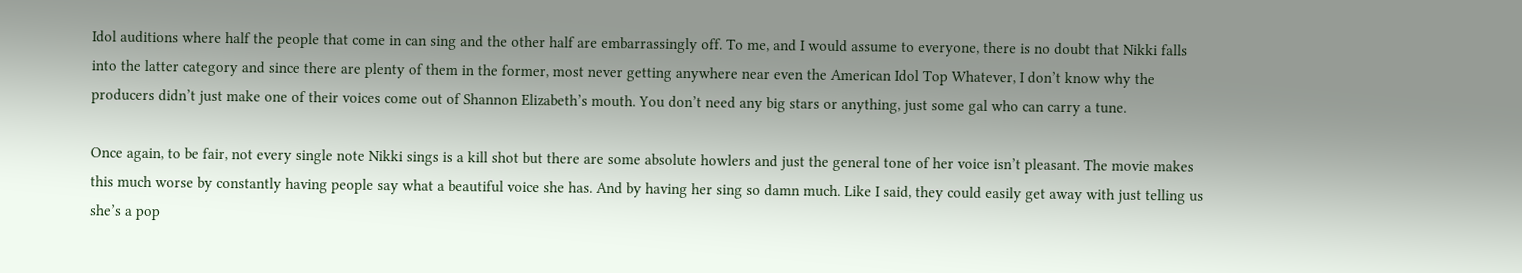Idol auditions where half the people that come in can sing and the other half are embarrassingly off. To me, and I would assume to everyone, there is no doubt that Nikki falls into the latter category and since there are plenty of them in the former, most never getting anywhere near even the American Idol Top Whatever, I don’t know why the producers didn’t just make one of their voices come out of Shannon Elizabeth’s mouth. You don’t need any big stars or anything, just some gal who can carry a tune.

Once again, to be fair, not every single note Nikki sings is a kill shot but there are some absolute howlers and just the general tone of her voice isn’t pleasant. The movie makes this much worse by constantly having people say what a beautiful voice she has. And by having her sing so damn much. Like I said, they could easily get away with just telling us she’s a pop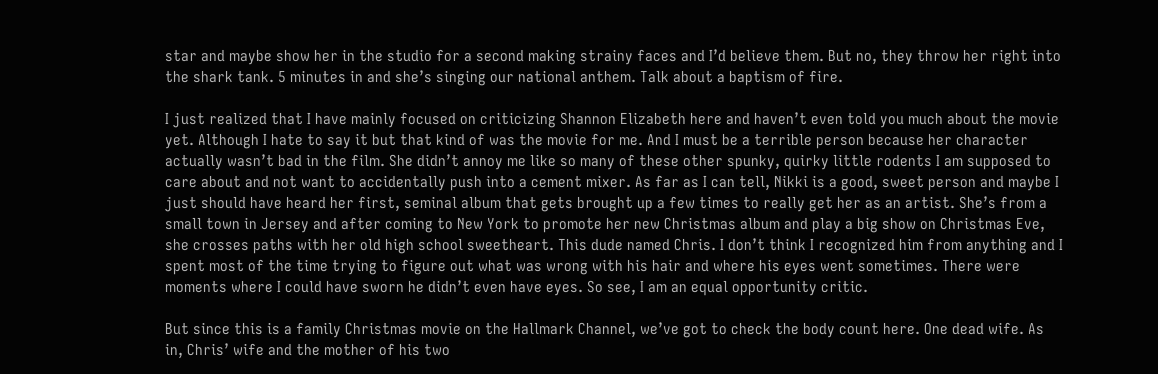star and maybe show her in the studio for a second making strainy faces and I’d believe them. But no, they throw her right into the shark tank. 5 minutes in and she’s singing our national anthem. Talk about a baptism of fire.

I just realized that I have mainly focused on criticizing Shannon Elizabeth here and haven’t even told you much about the movie yet. Although I hate to say it but that kind of was the movie for me. And I must be a terrible person because her character actually wasn’t bad in the film. She didn’t annoy me like so many of these other spunky, quirky little rodents I am supposed to care about and not want to accidentally push into a cement mixer. As far as I can tell, Nikki is a good, sweet person and maybe I just should have heard her first, seminal album that gets brought up a few times to really get her as an artist. She’s from a small town in Jersey and after coming to New York to promote her new Christmas album and play a big show on Christmas Eve, she crosses paths with her old high school sweetheart. This dude named Chris. I don’t think I recognized him from anything and I spent most of the time trying to figure out what was wrong with his hair and where his eyes went sometimes. There were moments where I could have sworn he didn’t even have eyes. So see, I am an equal opportunity critic.

But since this is a family Christmas movie on the Hallmark Channel, we’ve got to check the body count here. One dead wife. As in, Chris’ wife and the mother of his two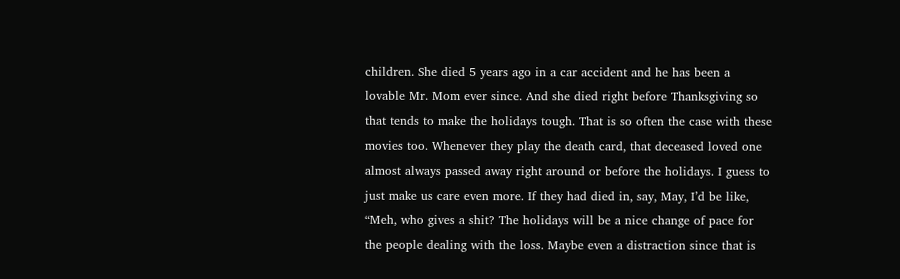children. She died 5 years ago in a car accident and he has been a lovable Mr. Mom ever since. And she died right before Thanksgiving so that tends to make the holidays tough. That is so often the case with these movies too. Whenever they play the death card, that deceased loved one almost always passed away right around or before the holidays. I guess to just make us care even more. If they had died in, say, May, I’d be like, “Meh, who gives a shit? The holidays will be a nice change of pace for the people dealing with the loss. Maybe even a distraction since that is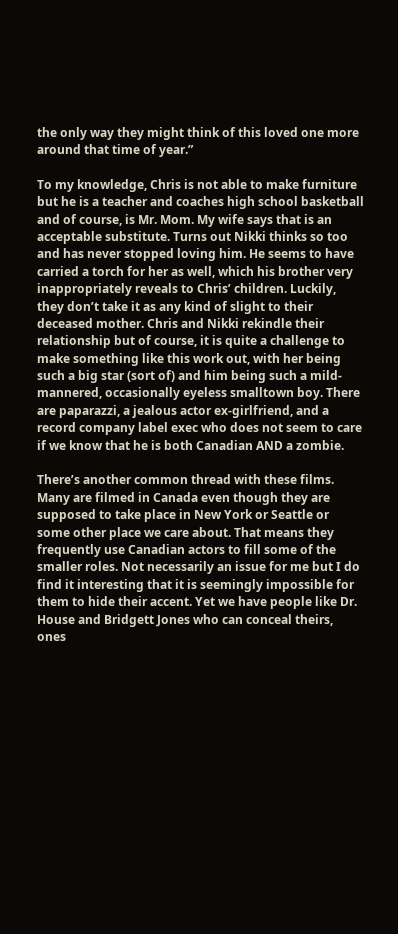the only way they might think of this loved one more around that time of year.”

To my knowledge, Chris is not able to make furniture but he is a teacher and coaches high school basketball and of course, is Mr. Mom. My wife says that is an acceptable substitute. Turns out Nikki thinks so too and has never stopped loving him. He seems to have carried a torch for her as well, which his brother very inappropriately reveals to Chris’ children. Luckily, they don’t take it as any kind of slight to their deceased mother. Chris and Nikki rekindle their relationship but of course, it is quite a challenge to make something like this work out, with her being such a big star (sort of) and him being such a mild-mannered, occasionally eyeless smalltown boy. There are paparazzi, a jealous actor ex-girlfriend, and a record company label exec who does not seem to care if we know that he is both Canadian AND a zombie.

There’s another common thread with these films. Many are filmed in Canada even though they are supposed to take place in New York or Seattle or some other place we care about. That means they frequently use Canadian actors to fill some of the smaller roles. Not necessarily an issue for me but I do find it interesting that it is seemingly impossible for them to hide their accent. Yet we have people like Dr. House and Bridgett Jones who can conceal theirs, ones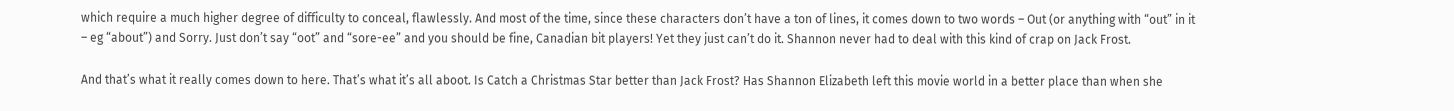which require a much higher degree of difficulty to conceal, flawlessly. And most of the time, since these characters don’t have a ton of lines, it comes down to two words – Out (or anything with “out” in it – eg “about”) and Sorry. Just don’t say “oot” and “sore-ee” and you should be fine, Canadian bit players! Yet they just can’t do it. Shannon never had to deal with this kind of crap on Jack Frost.

And that’s what it really comes down to here. That’s what it’s all aboot. Is Catch a Christmas Star better than Jack Frost? Has Shannon Elizabeth left this movie world in a better place than when she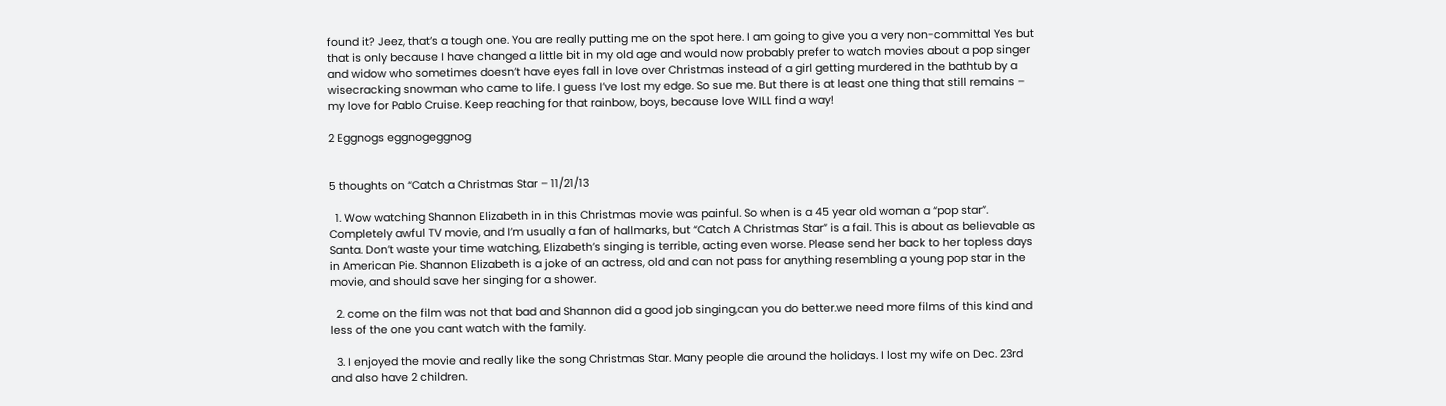found it? Jeez, that’s a tough one. You are really putting me on the spot here. I am going to give you a very non-committal Yes but that is only because I have changed a little bit in my old age and would now probably prefer to watch movies about a pop singer and widow who sometimes doesn’t have eyes fall in love over Christmas instead of a girl getting murdered in the bathtub by a wisecracking snowman who came to life. I guess I’ve lost my edge. So sue me. But there is at least one thing that still remains – my love for Pablo Cruise. Keep reaching for that rainbow, boys, because love WILL find a way!

2 Eggnogs eggnogeggnog


5 thoughts on “Catch a Christmas Star – 11/21/13

  1. Wow watching Shannon Elizabeth in in this Christmas movie was painful. So when is a 45 year old woman a “pop star”. Completely awful TV movie, and I’m usually a fan of hallmarks, but “Catch A Christmas Star” is a fail. This is about as believable as Santa. Don’t waste your time watching, Elizabeth’s singing is terrible, acting even worse. Please send her back to her topless days in American Pie. Shannon Elizabeth is a joke of an actress, old and can not pass for anything resembling a young pop star in the movie, and should save her singing for a shower.

  2. come on the film was not that bad and Shannon did a good job singing,can you do better.we need more films of this kind and less of the one you cant watch with the family.

  3. I enjoyed the movie and really like the song Christmas Star. Many people die around the holidays. I lost my wife on Dec. 23rd and also have 2 children.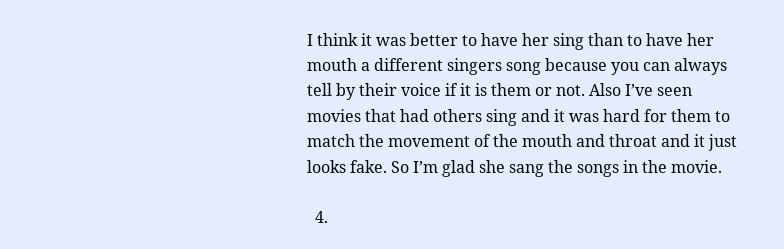I think it was better to have her sing than to have her mouth a different singers song because you can always tell by their voice if it is them or not. Also I’ve seen movies that had others sing and it was hard for them to match the movement of the mouth and throat and it just looks fake. So I’m glad she sang the songs in the movie.

  4.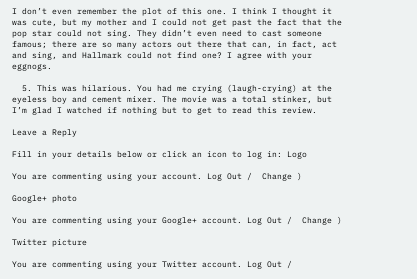I don’t even remember the plot of this one. I think I thought it was cute, but my mother and I could not get past the fact that the pop star could not sing. They didn’t even need to cast someone famous; there are so many actors out there that can, in fact, act and sing, and Hallmark could not find one? I agree with your eggnogs.

  5. This was hilarious. You had me crying (laugh-crying) at the eyeless boy and cement mixer. The movie was a total stinker, but I’m glad I watched if nothing but to get to read this review.

Leave a Reply

Fill in your details below or click an icon to log in: Logo

You are commenting using your account. Log Out /  Change )

Google+ photo

You are commenting using your Google+ account. Log Out /  Change )

Twitter picture

You are commenting using your Twitter account. Log Out /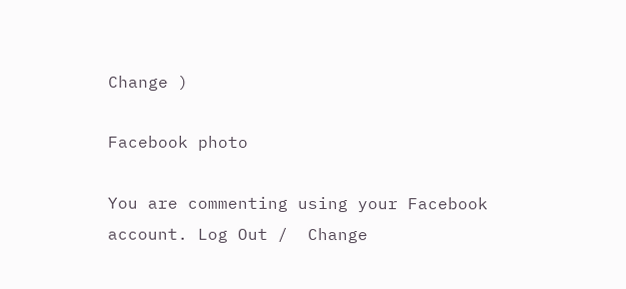Change )

Facebook photo

You are commenting using your Facebook account. Log Out /  Change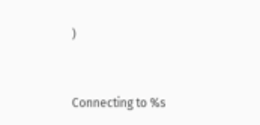)


Connecting to %s